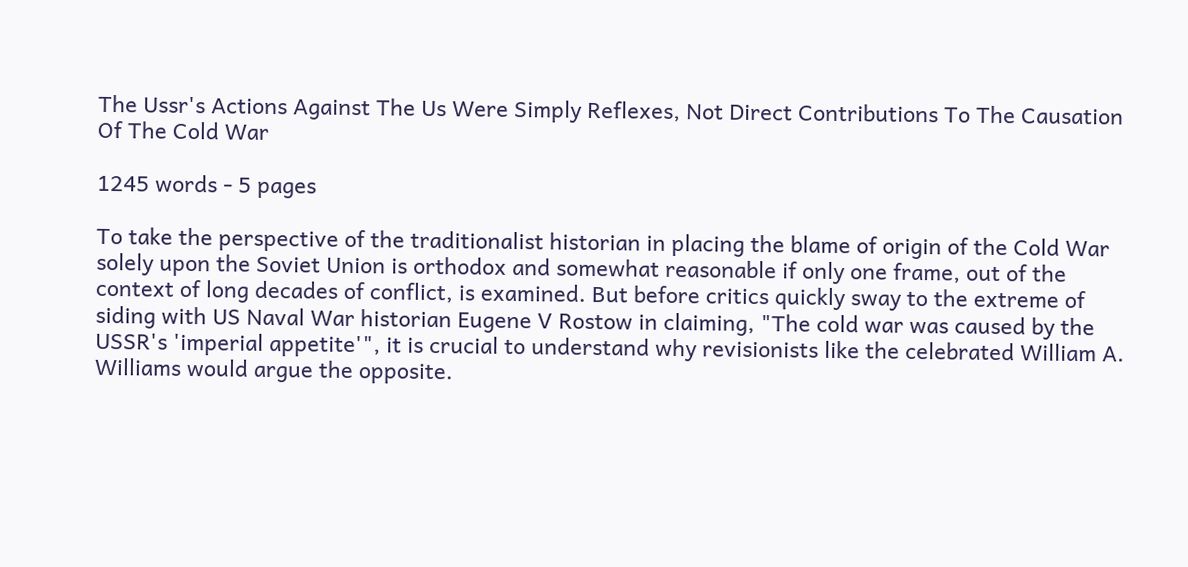The Ussr's Actions Against The Us Were Simply Reflexes, Not Direct Contributions To The Causation Of The Cold War

1245 words - 5 pages

To take the perspective of the traditionalist historian in placing the blame of origin of the Cold War solely upon the Soviet Union is orthodox and somewhat reasonable if only one frame, out of the context of long decades of conflict, is examined. But before critics quickly sway to the extreme of siding with US Naval War historian Eugene V Rostow in claiming, "The cold war was caused by the USSR's 'imperial appetite'", it is crucial to understand why revisionists like the celebrated William A. Williams would argue the opposite.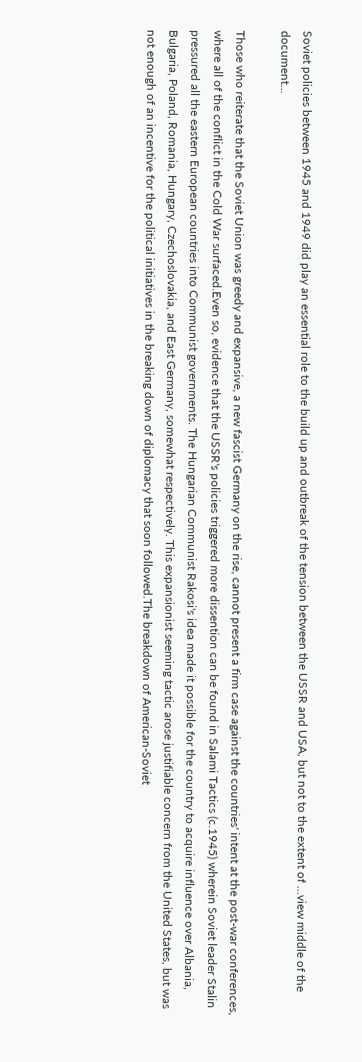Soviet policies between 1945 and 1949 did play an essential role to the build up and outbreak of the tension between the USSR and USA, but not to the extent of ...view middle of the document...

Those who reiterate that the Soviet Union was greedy and expansive, a new fascist Germany on the rise, cannot present a firm case against the countries' intent at the post-war conferences, where all of the conflict in the Cold War surfaced.Even so, evidence that the USSR's policies triggered more dissention can be found in Salami Tactics (c.1945) wherein Soviet leader Stalin pressured all the eastern European countries into Communist governments. The Hungarian Communist Rakosi's idea made it possible for the country to acquire influence over Albania, Bulgaria, Poland, Romania, Hungary, Czechoslovakia, and East Germany, somewhat respectively. This expansionist seeming tactic arose justifiable concern from the United States, but was not enough of an incentive for the political initiatives in the breaking down of diplomacy that soon followed.The breakdown of American-Soviet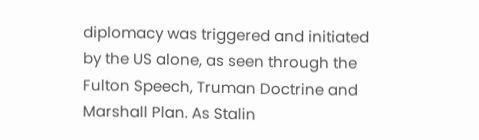diplomacy was triggered and initiated by the US alone, as seen through the Fulton Speech, Truman Doctrine and Marshall Plan. As Stalin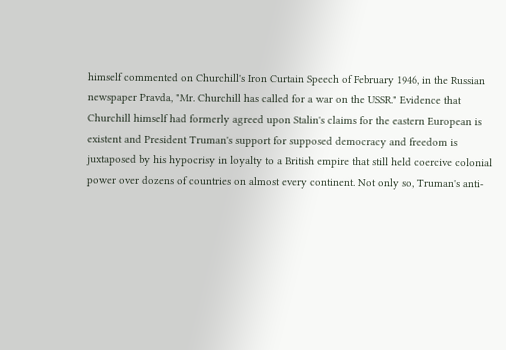himself commented on Churchill's Iron Curtain Speech of February 1946, in the Russian newspaper Pravda, "Mr. Churchill has called for a war on the USSR." Evidence that Churchill himself had formerly agreed upon Stalin's claims for the eastern European is existent and President Truman's support for supposed democracy and freedom is juxtaposed by his hypocrisy in loyalty to a British empire that still held coercive colonial power over dozens of countries on almost every continent. Not only so, Truman's anti-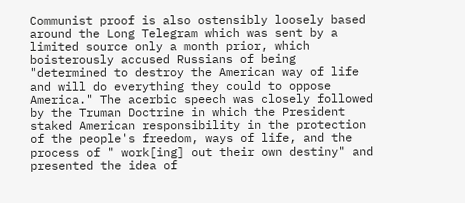Communist proof is also ostensibly loosely based around the Long Telegram which was sent by a limited source only a month prior, which boisterously accused Russians of being "determined to destroy the American way of life and will do everything they could to oppose America." The acerbic speech was closely followed by the Truman Doctrine in which the President staked American responsibility in the protection of the people's freedom, ways of life, and the process of " work[ing] out their own destiny" and presented the idea of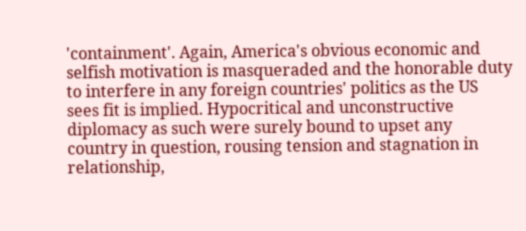'containment'. Again, America's obvious economic and selfish motivation is masqueraded and the honorable duty to interfere in any foreign countries' politics as the US sees fit is implied. Hypocritical and unconstructive diplomacy as such were surely bound to upset any country in question, rousing tension and stagnation in relationship,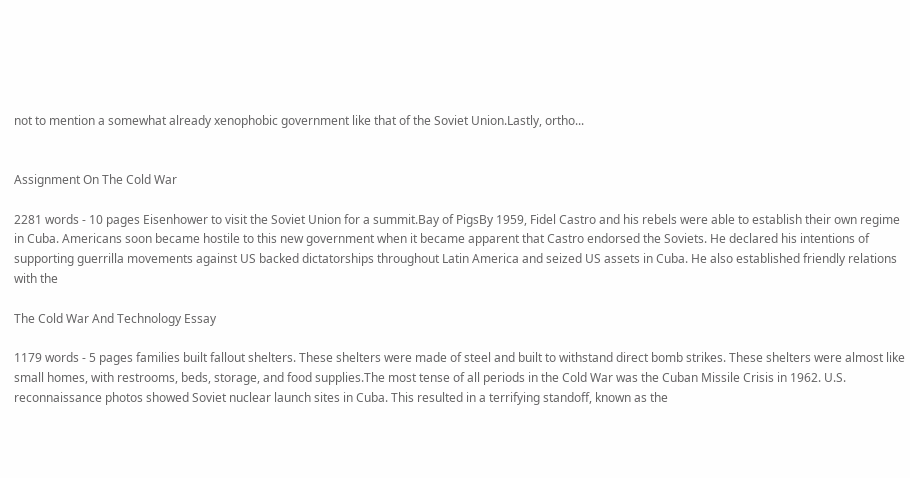not to mention a somewhat already xenophobic government like that of the Soviet Union.Lastly, ortho...


Assignment On The Cold War

2281 words - 10 pages Eisenhower to visit the Soviet Union for a summit.Bay of PigsBy 1959, Fidel Castro and his rebels were able to establish their own regime in Cuba. Americans soon became hostile to this new government when it became apparent that Castro endorsed the Soviets. He declared his intentions of supporting guerrilla movements against US backed dictatorships throughout Latin America and seized US assets in Cuba. He also established friendly relations with the

The Cold War And Technology Essay

1179 words - 5 pages families built fallout shelters. These shelters were made of steel and built to withstand direct bomb strikes. These shelters were almost like small homes, with restrooms, beds, storage, and food supplies.The most tense of all periods in the Cold War was the Cuban Missile Crisis in 1962. U.S. reconnaissance photos showed Soviet nuclear launch sites in Cuba. This resulted in a terrifying standoff, known as the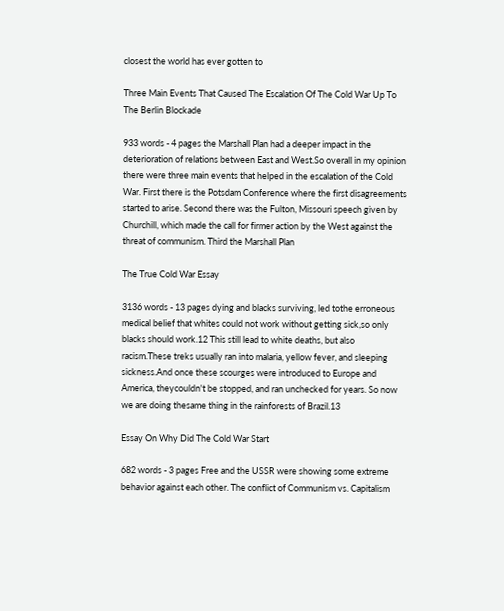closest the world has ever gotten to

Three Main Events That Caused The Escalation Of The Cold War Up To The Berlin Blockade

933 words - 4 pages the Marshall Plan had a deeper impact in the deterioration of relations between East and West.So overall in my opinion there were three main events that helped in the escalation of the Cold War. First there is the Potsdam Conference where the first disagreements started to arise. Second there was the Fulton, Missouri speech given by Churchill, which made the call for firmer action by the West against the threat of communism. Third the Marshall Plan

The True Cold War Essay

3136 words - 13 pages dying and blacks surviving, led tothe erroneous medical belief that whites could not work without getting sick,so only blacks should work.12 This still lead to white deaths, but also racism.These treks usually ran into malaria, yellow fever, and sleeping sickness.And once these scourges were introduced to Europe and America, theycouldn't be stopped, and ran unchecked for years. So now we are doing thesame thing in the rainforests of Brazil.13

Essay On Why Did The Cold War Start

682 words - 3 pages Free and the USSR were showing some extreme behavior against each other. The conflict of Communism vs. Capitalism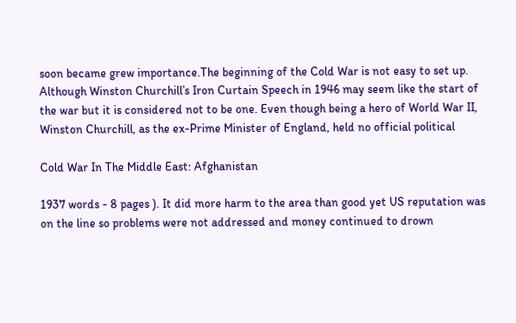soon became grew importance.The beginning of the Cold War is not easy to set up. Although Winston Churchill’s Iron Curtain Speech in 1946 may seem like the start of the war but it is considered not to be one. Even though being a hero of World War II, Winston Churchill, as the ex-Prime Minister of England, held no official political

Cold War In The Middle East: Afghanistan

1937 words - 8 pages ). It did more harm to the area than good yet US reputation was on the line so problems were not addressed and money continued to drown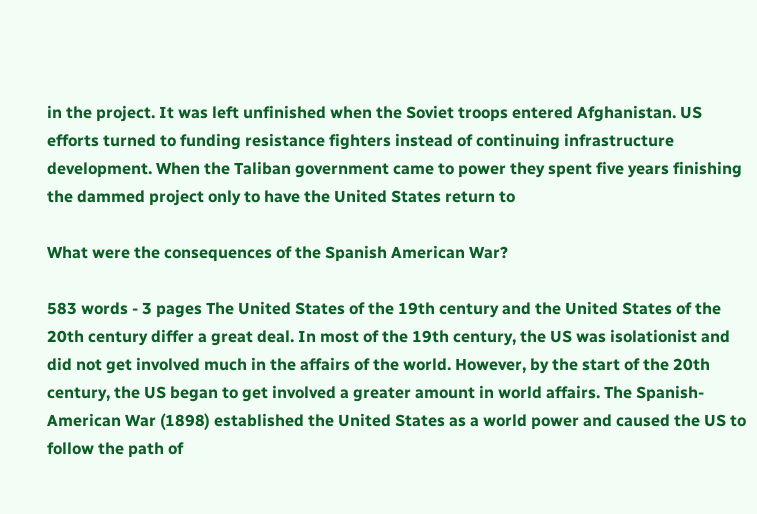in the project. It was left unfinished when the Soviet troops entered Afghanistan. US efforts turned to funding resistance fighters instead of continuing infrastructure development. When the Taliban government came to power they spent five years finishing the dammed project only to have the United States return to

What were the consequences of the Spanish American War?

583 words - 3 pages The United States of the 19th century and the United States of the 20th century differ a great deal. In most of the 19th century, the US was isolationist and did not get involved much in the affairs of the world. However, by the start of the 20th century, the US began to get involved a greater amount in world affairs. The Spanish-American War (1898) established the United States as a world power and caused the US to follow the path of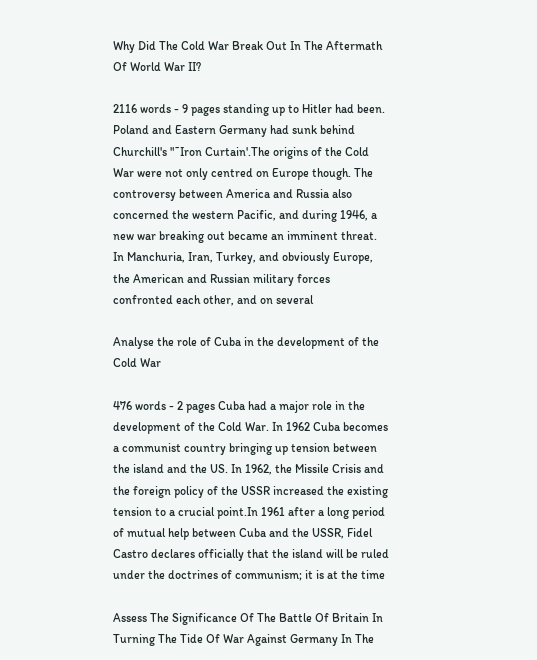Why Did The Cold War Break Out In The Aftermath Of World War II?

2116 words - 9 pages standing up to Hitler had been. Poland and Eastern Germany had sunk behind Churchill's "˜Iron Curtain'.The origins of the Cold War were not only centred on Europe though. The controversy between America and Russia also concerned the western Pacific, and during 1946, a new war breaking out became an imminent threat. In Manchuria, Iran, Turkey, and obviously Europe, the American and Russian military forces confronted each other, and on several

Analyse the role of Cuba in the development of the Cold War

476 words - 2 pages Cuba had a major role in the development of the Cold War. In 1962 Cuba becomes a communist country bringing up tension between the island and the US. In 1962, the Missile Crisis and the foreign policy of the USSR increased the existing tension to a crucial point.In 1961 after a long period of mutual help between Cuba and the USSR, Fidel Castro declares officially that the island will be ruled under the doctrines of communism; it is at the time

Assess The Significance Of The Battle Of Britain In Turning The Tide Of War Against Germany In The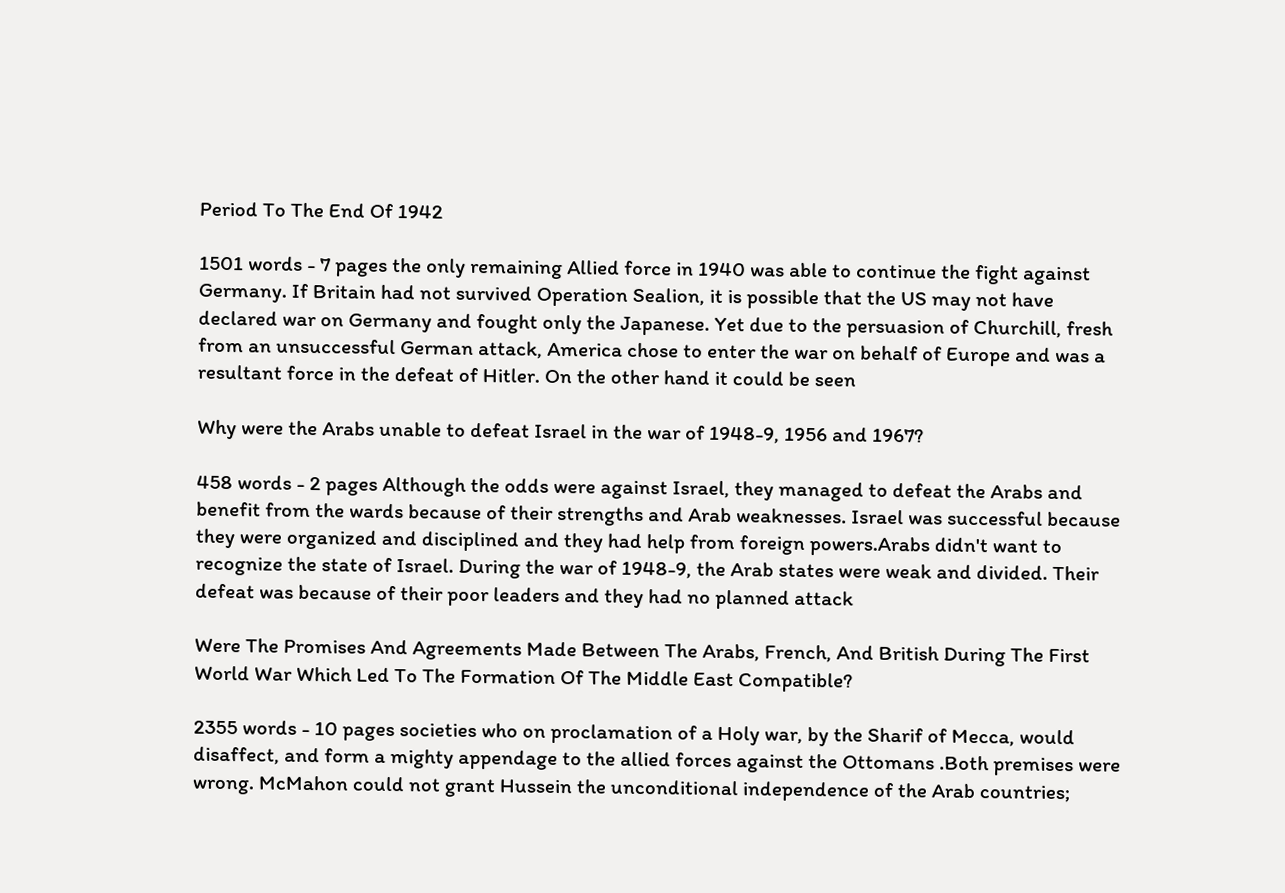Period To The End Of 1942

1501 words - 7 pages the only remaining Allied force in 1940 was able to continue the fight against Germany. If Britain had not survived Operation Sealion, it is possible that the US may not have declared war on Germany and fought only the Japanese. Yet due to the persuasion of Churchill, fresh from an unsuccessful German attack, America chose to enter the war on behalf of Europe and was a resultant force in the defeat of Hitler. On the other hand it could be seen

Why were the Arabs unable to defeat Israel in the war of 1948-9, 1956 and 1967?

458 words - 2 pages Although the odds were against Israel, they managed to defeat the Arabs and benefit from the wards because of their strengths and Arab weaknesses. Israel was successful because they were organized and disciplined and they had help from foreign powers.Arabs didn't want to recognize the state of Israel. During the war of 1948-9, the Arab states were weak and divided. Their defeat was because of their poor leaders and they had no planned attack

Were The Promises And Agreements Made Between The Arabs, French, And British During The First World War Which Led To The Formation Of The Middle East Compatible?

2355 words - 10 pages societies who on proclamation of a Holy war, by the Sharif of Mecca, would disaffect, and form a mighty appendage to the allied forces against the Ottomans .Both premises were wrong. McMahon could not grant Hussein the unconditional independence of the Arab countries;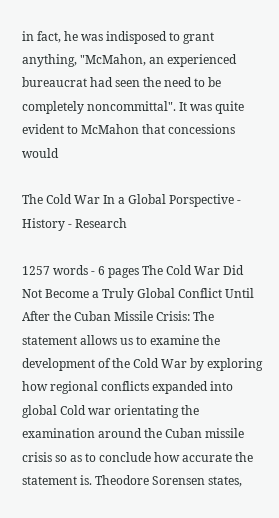in fact, he was indisposed to grant anything, "McMahon, an experienced bureaucrat had seen the need to be completely noncommittal". It was quite evident to McMahon that concessions would

The Cold War In a Global Porspective - History - Research

1257 words - 6 pages The Cold War Did Not Become a Truly Global Conflict Until After the Cuban Missile Crisis: The statement allows us to examine the development of the Cold War by exploring how regional conflicts expanded into global Cold war orientating the examination around the Cuban missile crisis so as to conclude how accurate the statement is. Theodore Sorensen states,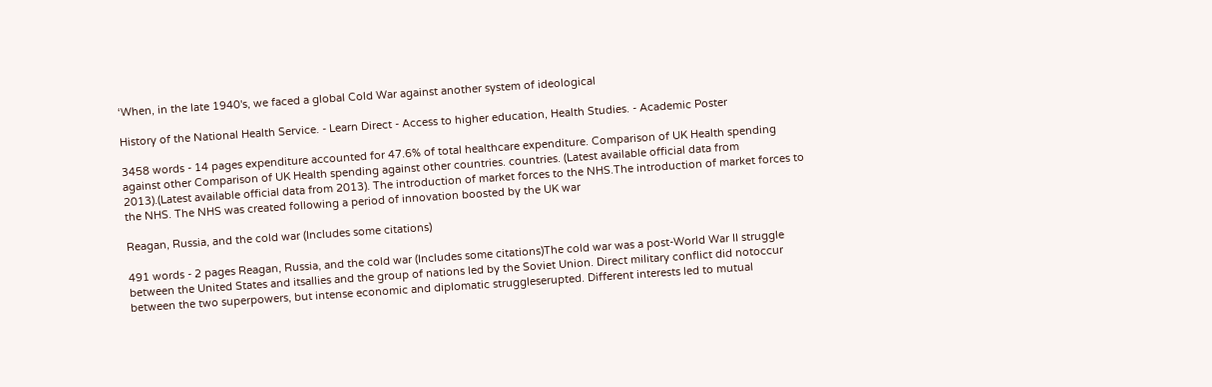‘When, in the late 1940's, we faced a global Cold War against another system of ideological

History of the National Health Service. - Learn Direct - Access to higher education, Health Studies. - Academic Poster

3458 words - 14 pages expenditure accounted for 47.6% of total healthcare expenditure. Comparison of UK Health spending against other Comparison of UK Health spending against other countries. countries. (Latest available official data from 2013).(Latest available official data from 2013). The introduction of market forces to the NHS.The introduction of market forces to the NHS. The NHS was created following a period of innovation boosted by the UK war

Reagan, Russia, and the cold war (Includes some citations)

491 words - 2 pages Reagan, Russia, and the cold war (Includes some citations)The cold war was a post-World War II struggle between the United States and itsallies and the group of nations led by the Soviet Union. Direct military conflict did notoccur between the two superpowers, but intense economic and diplomatic struggleserupted. Different interests led to mutual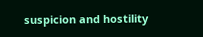suspicion and hostility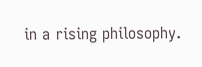in a rising philosophy.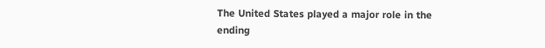The United States played a major role in the ending